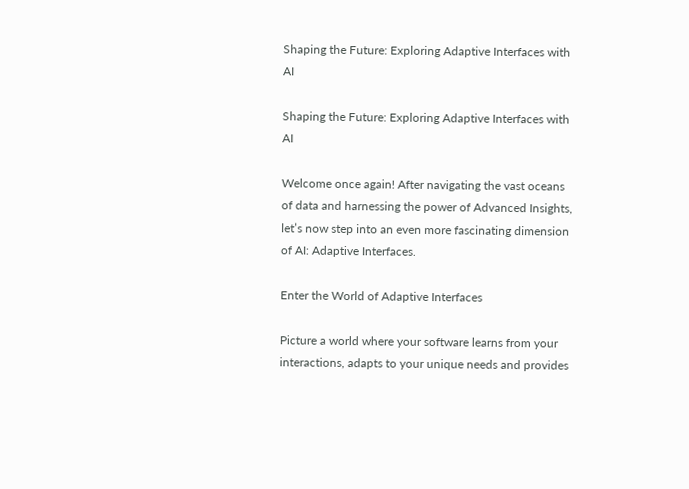Shaping the Future: Exploring Adaptive Interfaces with AI

Shaping the Future: Exploring Adaptive Interfaces with AI

Welcome once again! After navigating the vast oceans of data and harnessing the power of Advanced Insights, let’s now step into an even more fascinating dimension of AI: Adaptive Interfaces.

Enter the World of Adaptive Interfaces

Picture a world where your software learns from your interactions, adapts to your unique needs and provides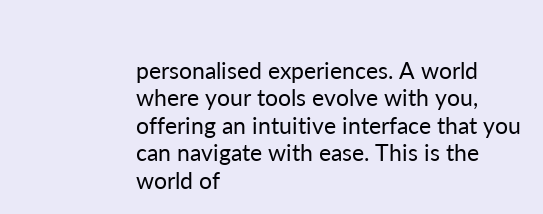personalised experiences. A world where your tools evolve with you, offering an intuitive interface that you can navigate with ease. This is the world of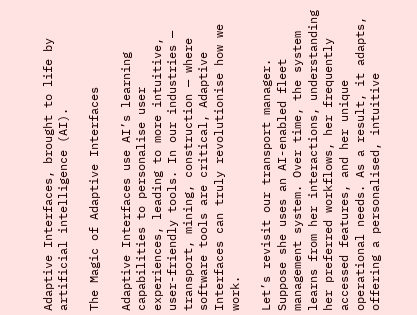Adaptive Interfaces, brought to life by artificial intelligence (AI).

The Magic of Adaptive Interfaces

Adaptive Interfaces use AI’s learning capabilities to personalise user experiences, leading to more intuitive, user-friendly tools. In our industries — transport, mining, construction — where software tools are critical, Adaptive Interfaces can truly revolutionise how we work.

Let’s revisit our transport manager. Suppose she uses an AI-enabled fleet management system. Over time, the system learns from her interactions, understanding her preferred workflows, her frequently accessed features, and her unique operational needs. As a result, it adapts, offering a personalised, intuitive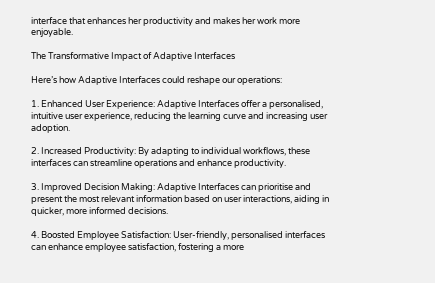interface that enhances her productivity and makes her work more enjoyable.

The Transformative Impact of Adaptive Interfaces

Here’s how Adaptive Interfaces could reshape our operations:

1. Enhanced User Experience: Adaptive Interfaces offer a personalised, intuitive user experience, reducing the learning curve and increasing user adoption.

2. Increased Productivity: By adapting to individual workflows, these interfaces can streamline operations and enhance productivity.

3. Improved Decision Making: Adaptive Interfaces can prioritise and present the most relevant information based on user interactions, aiding in quicker, more informed decisions.

4. Boosted Employee Satisfaction: User-friendly, personalised interfaces can enhance employee satisfaction, fostering a more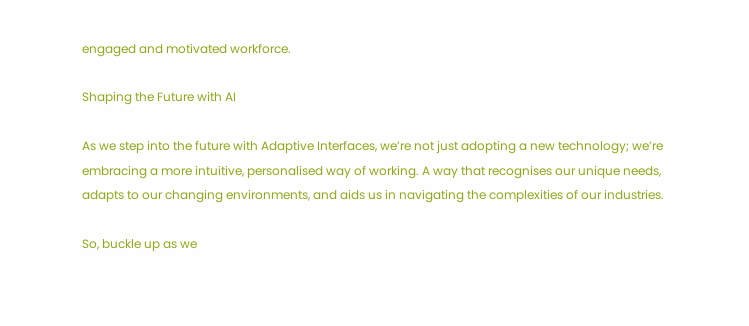engaged and motivated workforce.

Shaping the Future with AI

As we step into the future with Adaptive Interfaces, we’re not just adopting a new technology; we’re embracing a more intuitive, personalised way of working. A way that recognises our unique needs, adapts to our changing environments, and aids us in navigating the complexities of our industries.

So, buckle up as we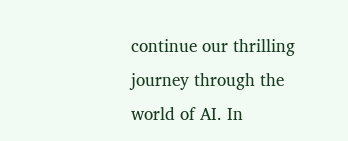continue our thrilling journey through the world of AI. In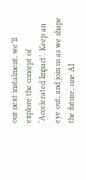our next instalment, we’ll explore the concept of ‘Accelerated Impact’. Keep an eye out, and join us as we shape the future, one AI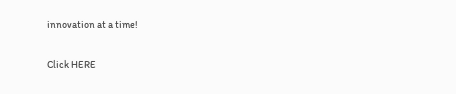innovation at a time!

Click HERE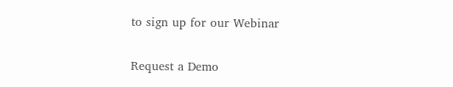to sign up for our Webinar

Request a Demo